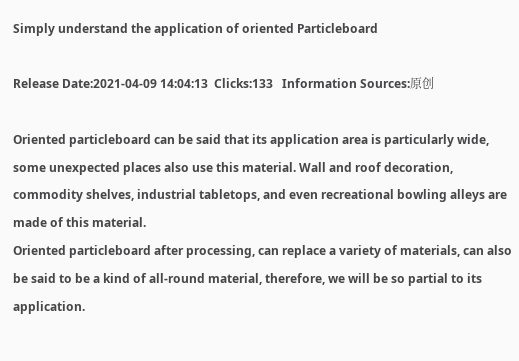Simply understand the application of oriented Particleboard

Release Date:2021-04-09 14:04:13  Clicks:133   Information Sources:原创

Oriented particleboard can be said that its application area is particularly wide, some unexpected places also use this material. Wall and roof decoration, commodity shelves, industrial tabletops, and even recreational bowling alleys are made of this material.
Oriented particleboard after processing, can replace a variety of materials, can also be said to be a kind of all-round material, therefore, we will be so partial to its application.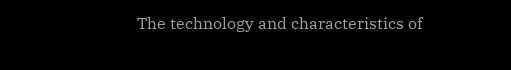The technology and characteristics of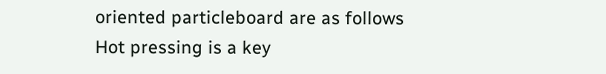oriented particleboard are as follows
Hot pressing is a key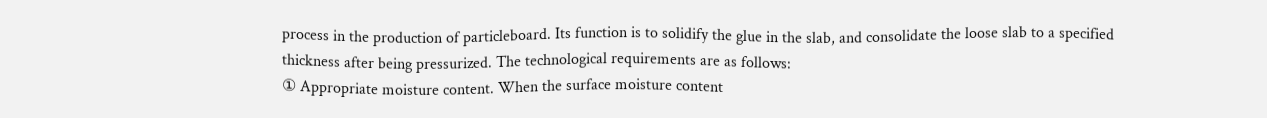process in the production of particleboard. Its function is to solidify the glue in the slab, and consolidate the loose slab to a specified thickness after being pressurized. The technological requirements are as follows:
① Appropriate moisture content. When the surface moisture content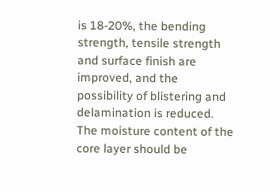is 18-20%, the bending strength, tensile strength and surface finish are improved, and the possibility of blistering and delamination is reduced. The moisture content of the core layer should be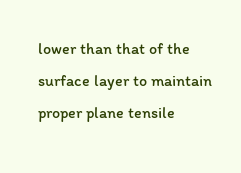lower than that of the surface layer to maintain proper plane tensile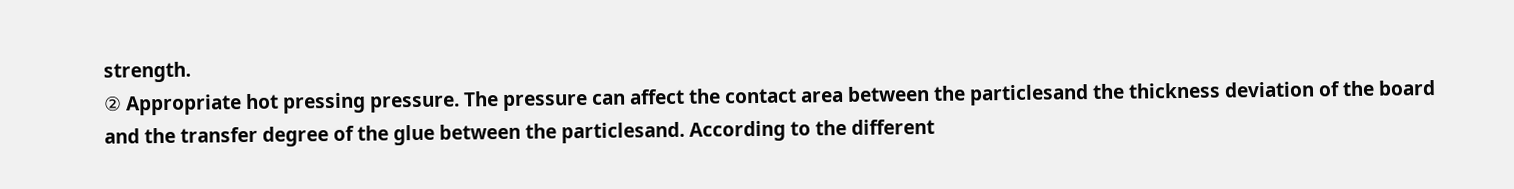strength.
② Appropriate hot pressing pressure. The pressure can affect the contact area between the particlesand the thickness deviation of the board and the transfer degree of the glue between the particlesand. According to the different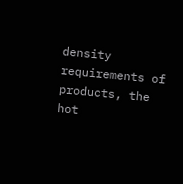density requirements of products, the hot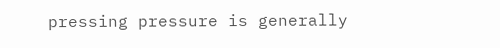pressing pressure is generally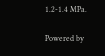1.2-1.4 MPa.

Powered by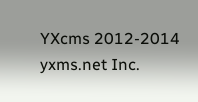YXcms 2012-2014 yxms.net Inc.